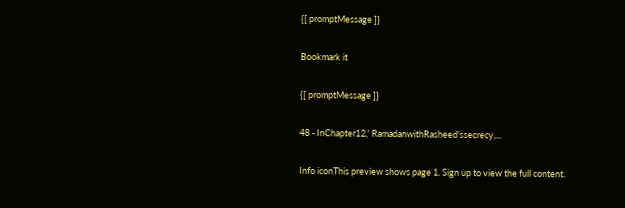{[ promptMessage ]}

Bookmark it

{[ promptMessage ]}

48 - InChapter12,' RamadanwithRasheed'ssecrecy,...

Info iconThis preview shows page 1. Sign up to view the full content.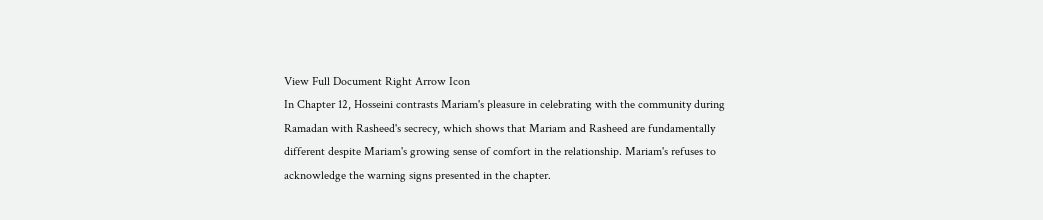View Full Document Right Arrow Icon
In Chapter 12, Hosseini contrasts Mariam's pleasure in celebrating with the community during  Ramadan with Rasheed's secrecy, which shows that Mariam and Rasheed are fundamentally  different despite Mariam's growing sense of comfort in the relationship. Mariam's refuses to  acknowledge the warning signs presented in the chapter.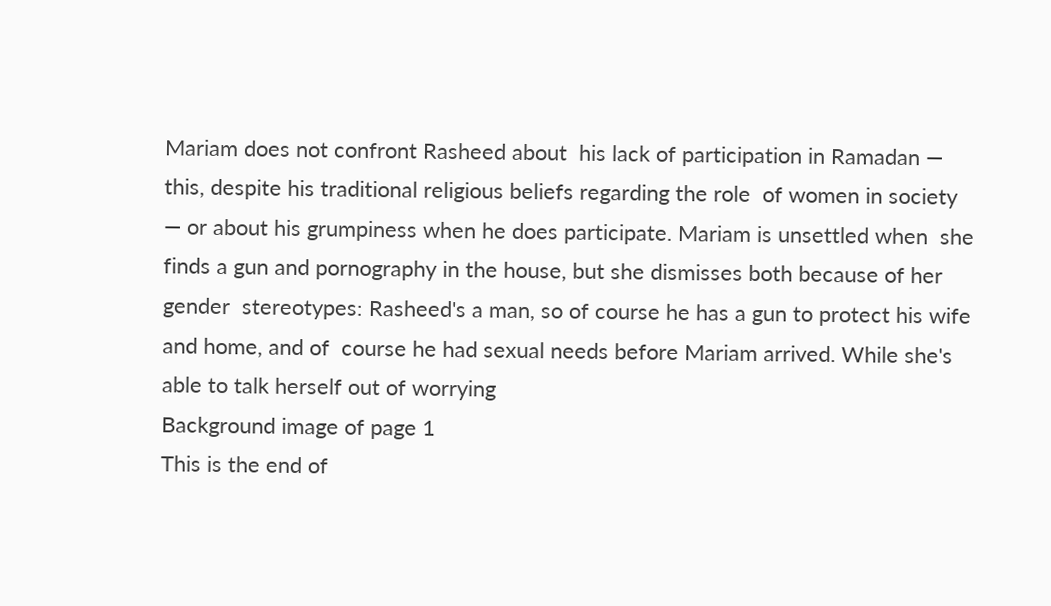Mariam does not confront Rasheed about  his lack of participation in Ramadan — this, despite his traditional religious beliefs regarding the role  of women in society — or about his grumpiness when he does participate. Mariam is unsettled when  she finds a gun and pornography in the house, but she dismisses both because of her gender  stereotypes: Rasheed's a man, so of course he has a gun to protect his wife and home, and of  course he had sexual needs before Mariam arrived. While she's able to talk herself out of worrying
Background image of page 1
This is the end of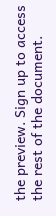the preview. Sign up to access the rest of the document.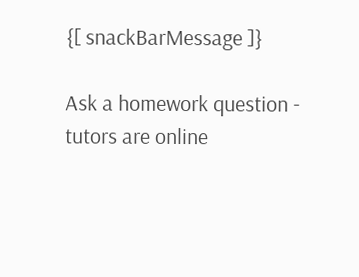{[ snackBarMessage ]}

Ask a homework question - tutors are online